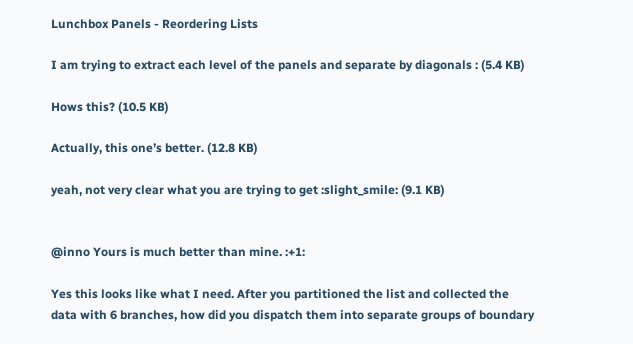Lunchbox Panels - Reordering Lists

I am trying to extract each level of the panels and separate by diagonals : (5.4 KB)

Hows this? (10.5 KB)

Actually, this one’s better. (12.8 KB)

yeah, not very clear what you are trying to get :slight_smile: (9.1 KB)


@inno Yours is much better than mine. :+1:

Yes this looks like what I need. After you partitioned the list and collected the data with 6 branches, how did you dispatch them into separate groups of boundary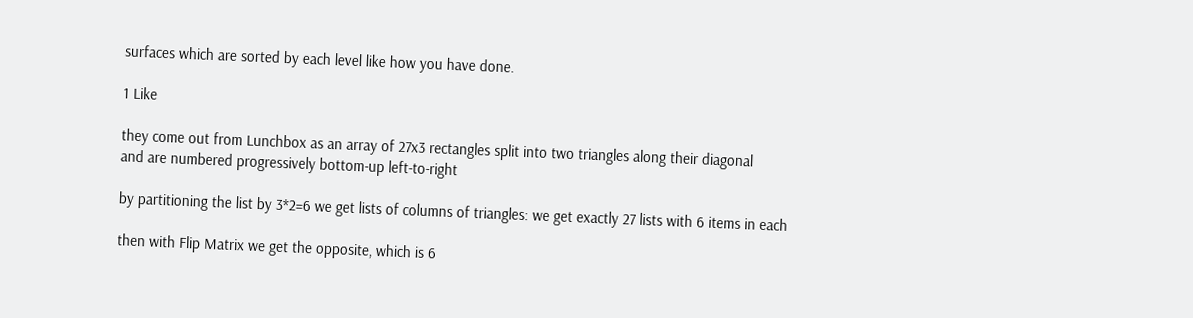surfaces which are sorted by each level like how you have done.

1 Like

they come out from Lunchbox as an array of 27x3 rectangles split into two triangles along their diagonal
and are numbered progressively bottom-up left-to-right

by partitioning the list by 3*2=6 we get lists of columns of triangles: we get exactly 27 lists with 6 items in each

then with Flip Matrix we get the opposite, which is 6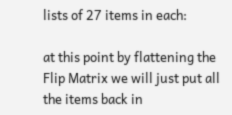lists of 27 items in each:

at this point by flattening the Flip Matrix we will just put all the items back in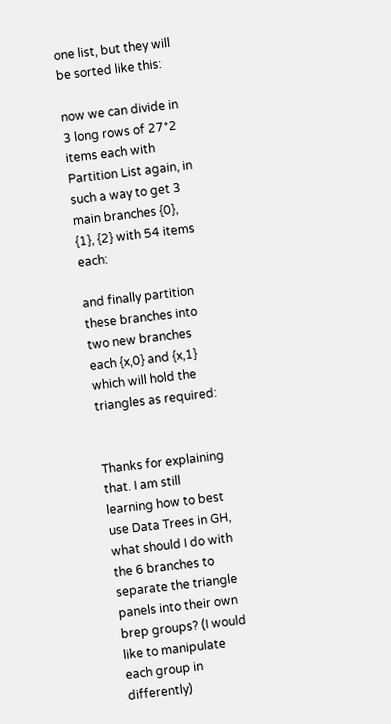one list, but they will be sorted like this:

now we can divide in 3 long rows of 27*2 items each with Partition List again, in such a way to get 3 main branches {0}, {1}, {2} with 54 items each:

and finally partition these branches into two new branches each {x,0} and {x,1} which will hold the triangles as required:


Thanks for explaining that. I am still learning how to best use Data Trees in GH, what should I do with the 6 branches to separate the triangle panels into their own brep groups? (I would like to manipulate each group in differently)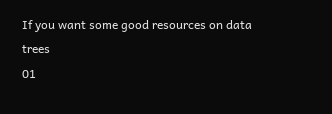If you want some good resources on data trees
01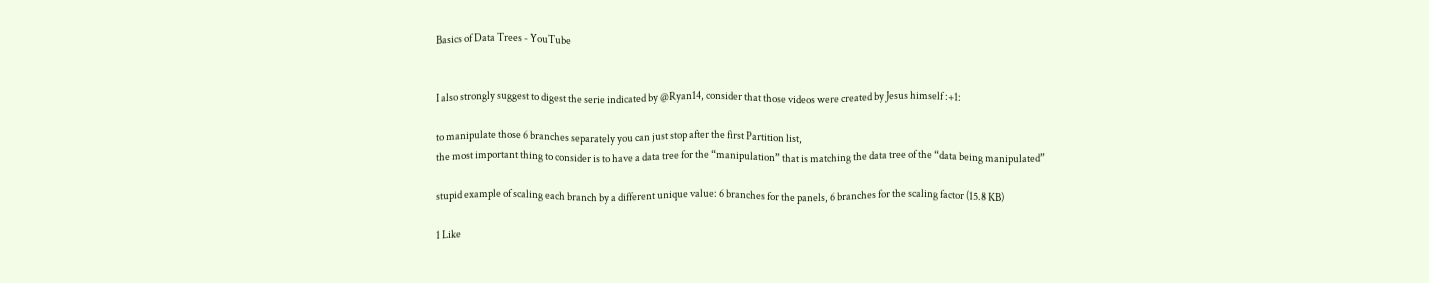Basics of Data Trees - YouTube


I also strongly suggest to digest the serie indicated by @Ryan14, consider that those videos were created by Jesus himself :+1:

to manipulate those 6 branches separately you can just stop after the first Partition list,
the most important thing to consider is to have a data tree for the “manipulation” that is matching the data tree of the “data being manipulated”

stupid example of scaling each branch by a different unique value: 6 branches for the panels, 6 branches for the scaling factor (15.8 KB)

1 Like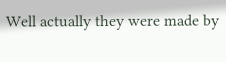Well actually they were made by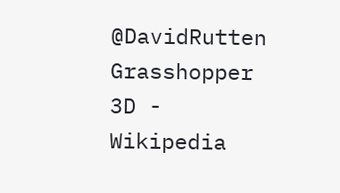@DavidRutten
Grasshopper 3D - Wikipedia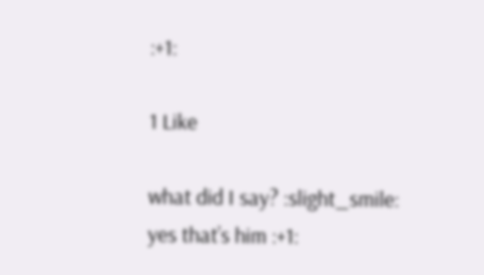:+1:

1 Like

what did I say? :slight_smile:
yes that’s him :+1: